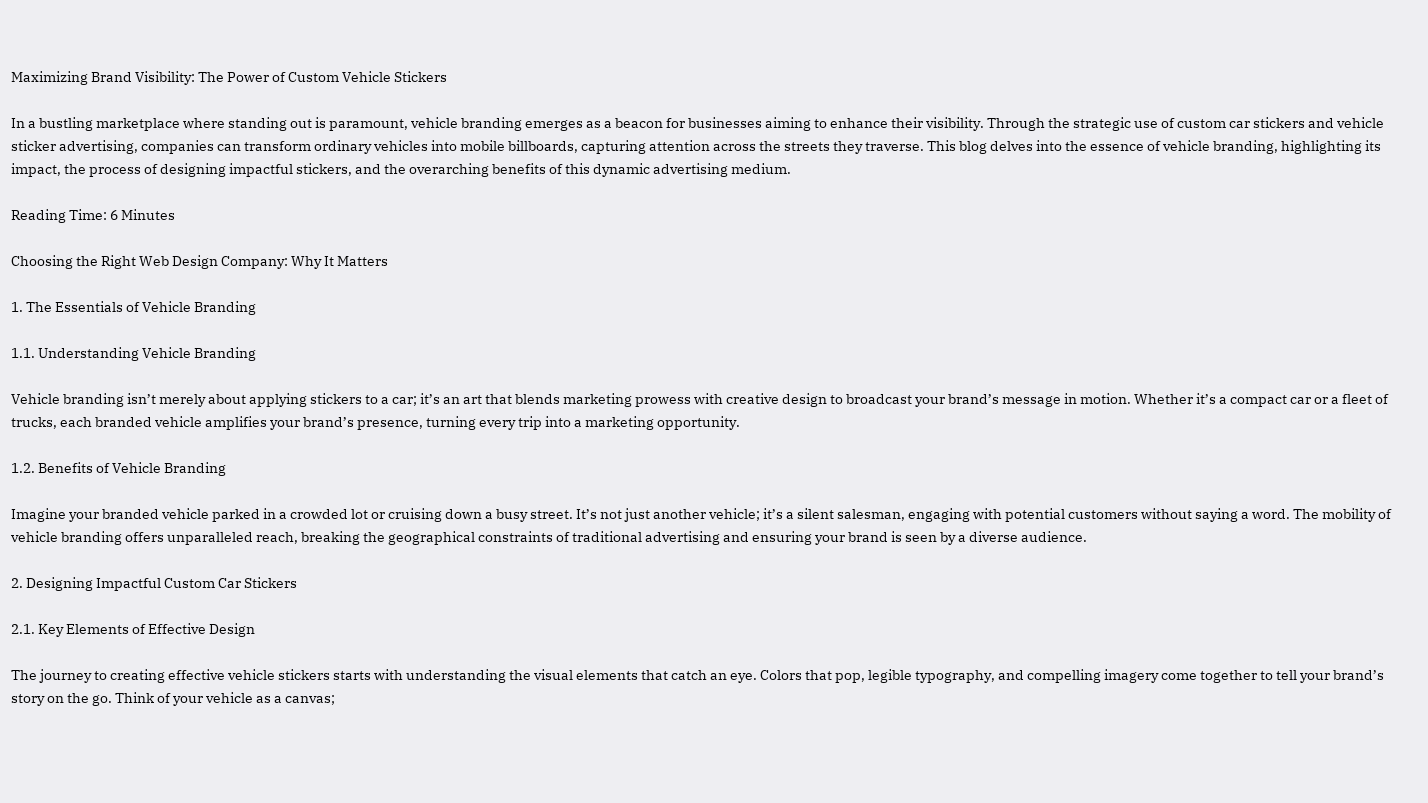Maximizing Brand Visibility: The Power of Custom Vehicle Stickers

In a bustling marketplace where standing out is paramount, vehicle branding emerges as a beacon for businesses aiming to enhance their visibility. Through the strategic use of custom car stickers and vehicle sticker advertising, companies can transform ordinary vehicles into mobile billboards, capturing attention across the streets they traverse. This blog delves into the essence of vehicle branding, highlighting its impact, the process of designing impactful stickers, and the overarching benefits of this dynamic advertising medium.

Reading Time: 6 Minutes

Choosing the Right Web Design Company: Why It Matters

1. The Essentials of Vehicle Branding

1.1. Understanding Vehicle Branding

Vehicle branding isn’t merely about applying stickers to a car; it’s an art that blends marketing prowess with creative design to broadcast your brand’s message in motion. Whether it’s a compact car or a fleet of trucks, each branded vehicle amplifies your brand’s presence, turning every trip into a marketing opportunity.

1.2. Benefits of Vehicle Branding

Imagine your branded vehicle parked in a crowded lot or cruising down a busy street. It’s not just another vehicle; it’s a silent salesman, engaging with potential customers without saying a word. The mobility of vehicle branding offers unparalleled reach, breaking the geographical constraints of traditional advertising and ensuring your brand is seen by a diverse audience.

2. Designing Impactful Custom Car Stickers

2.1. Key Elements of Effective Design

The journey to creating effective vehicle stickers starts with understanding the visual elements that catch an eye. Colors that pop, legible typography, and compelling imagery come together to tell your brand’s story on the go. Think of your vehicle as a canvas;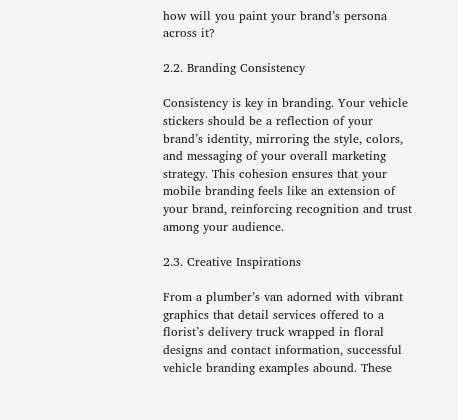how will you paint your brand’s persona across it?

2.2. Branding Consistency

Consistency is key in branding. Your vehicle stickers should be a reflection of your brand’s identity, mirroring the style, colors, and messaging of your overall marketing strategy. This cohesion ensures that your mobile branding feels like an extension of your brand, reinforcing recognition and trust among your audience.

2.3. Creative Inspirations

From a plumber’s van adorned with vibrant graphics that detail services offered to a florist’s delivery truck wrapped in floral designs and contact information, successful vehicle branding examples abound. These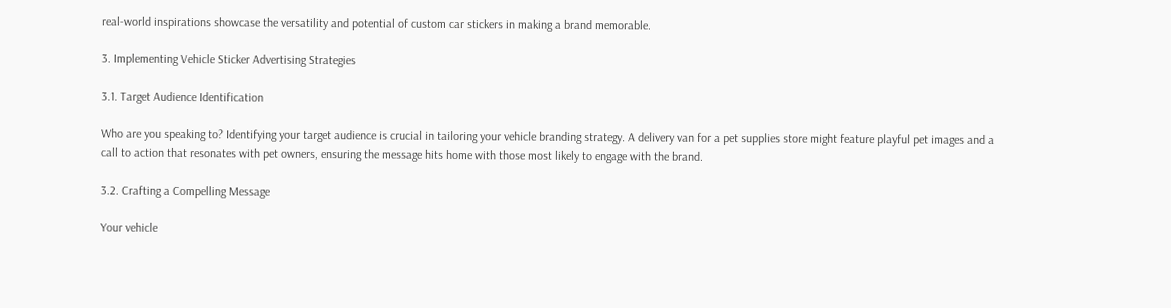real-world inspirations showcase the versatility and potential of custom car stickers in making a brand memorable.

3. Implementing Vehicle Sticker Advertising Strategies

3.1. Target Audience Identification

Who are you speaking to? Identifying your target audience is crucial in tailoring your vehicle branding strategy. A delivery van for a pet supplies store might feature playful pet images and a call to action that resonates with pet owners, ensuring the message hits home with those most likely to engage with the brand.

3.2. Crafting a Compelling Message

Your vehicle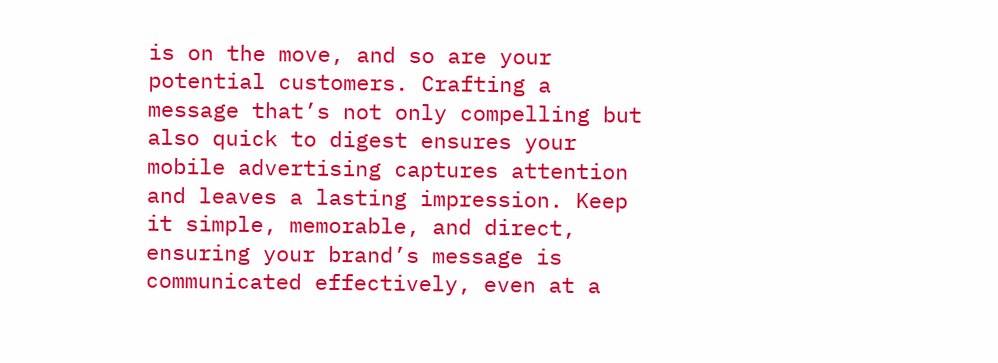is on the move, and so are your potential customers. Crafting a message that’s not only compelling but also quick to digest ensures your mobile advertising captures attention and leaves a lasting impression. Keep it simple, memorable, and direct, ensuring your brand’s message is communicated effectively, even at a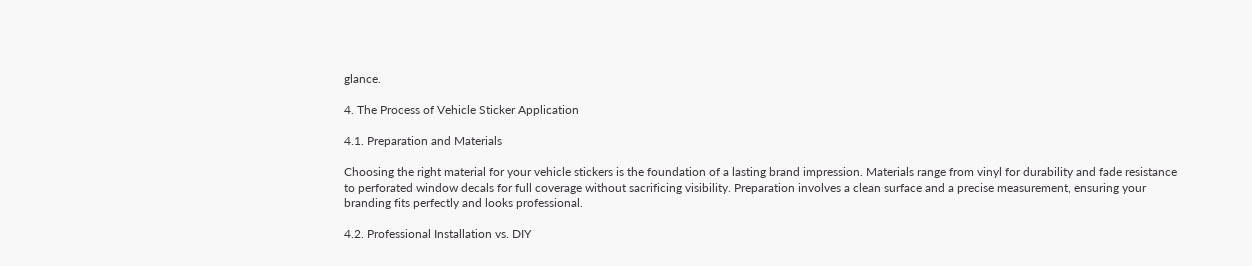glance.

4. The Process of Vehicle Sticker Application

4.1. Preparation and Materials

Choosing the right material for your vehicle stickers is the foundation of a lasting brand impression. Materials range from vinyl for durability and fade resistance to perforated window decals for full coverage without sacrificing visibility. Preparation involves a clean surface and a precise measurement, ensuring your branding fits perfectly and looks professional.

4.2. Professional Installation vs. DIY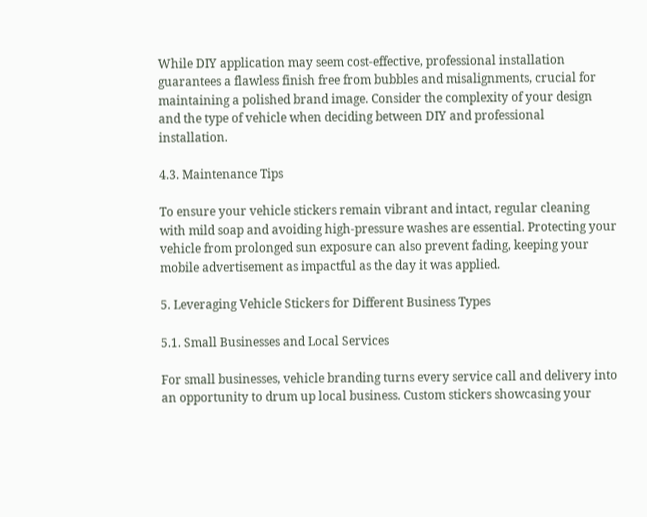While DIY application may seem cost-effective, professional installation guarantees a flawless finish free from bubbles and misalignments, crucial for maintaining a polished brand image. Consider the complexity of your design and the type of vehicle when deciding between DIY and professional installation.

4.3. Maintenance Tips

To ensure your vehicle stickers remain vibrant and intact, regular cleaning with mild soap and avoiding high-pressure washes are essential. Protecting your vehicle from prolonged sun exposure can also prevent fading, keeping your mobile advertisement as impactful as the day it was applied.

5. Leveraging Vehicle Stickers for Different Business Types

5.1. Small Businesses and Local Services

For small businesses, vehicle branding turns every service call and delivery into an opportunity to drum up local business. Custom stickers showcasing your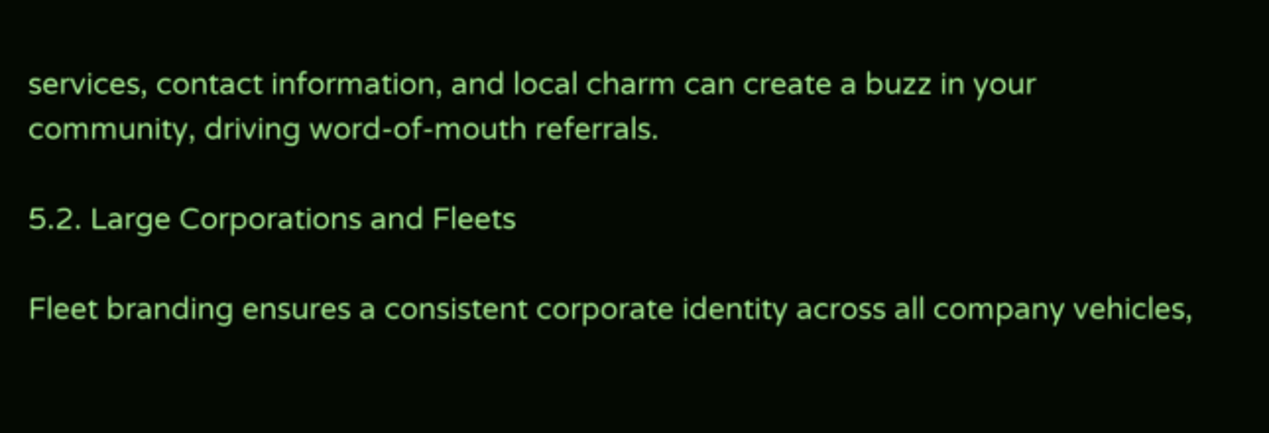services, contact information, and local charm can create a buzz in your community, driving word-of-mouth referrals.

5.2. Large Corporations and Fleets

Fleet branding ensures a consistent corporate identity across all company vehicles,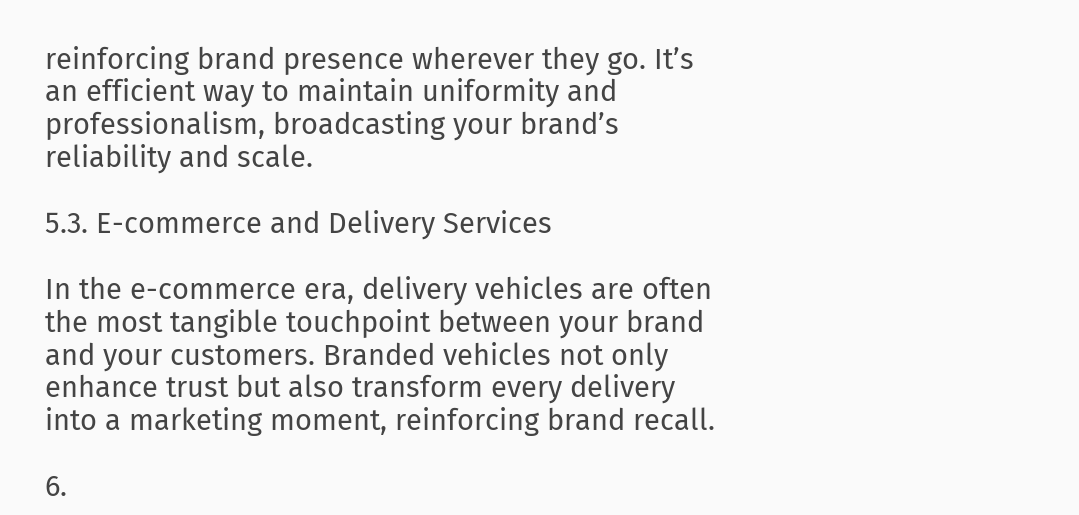reinforcing brand presence wherever they go. It’s an efficient way to maintain uniformity and professionalism, broadcasting your brand’s reliability and scale.

5.3. E-commerce and Delivery Services

In the e-commerce era, delivery vehicles are often the most tangible touchpoint between your brand and your customers. Branded vehicles not only enhance trust but also transform every delivery into a marketing moment, reinforcing brand recall.

6.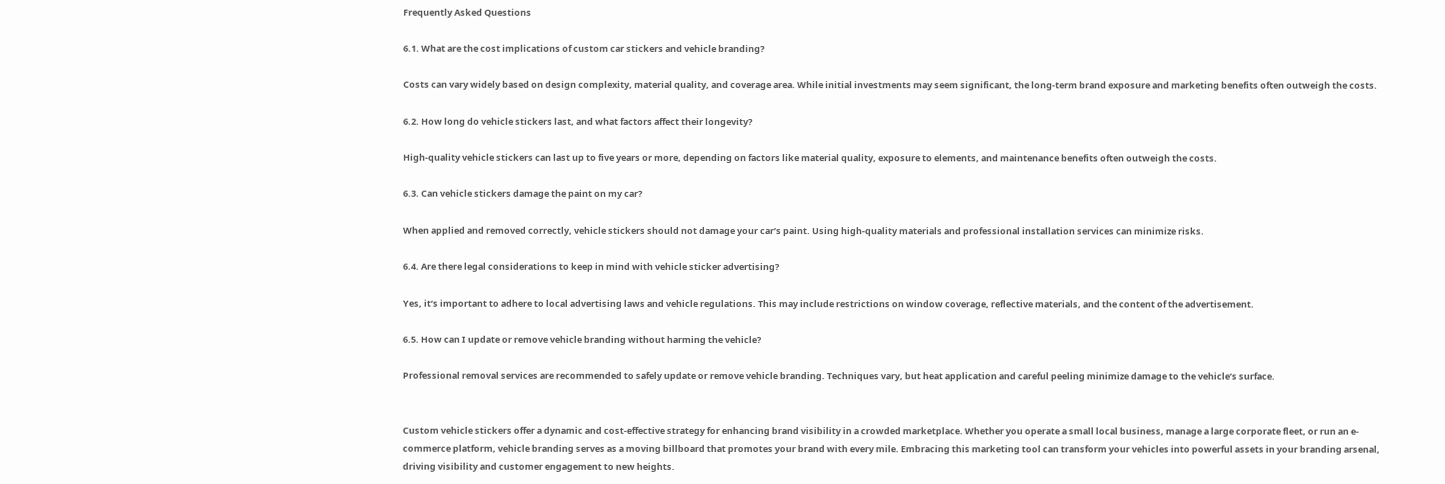Frequently Asked Questions

6.1. What are the cost implications of custom car stickers and vehicle branding?

Costs can vary widely based on design complexity, material quality, and coverage area. While initial investments may seem significant, the long-term brand exposure and marketing benefits often outweigh the costs.

6.2. How long do vehicle stickers last, and what factors affect their longevity?

High-quality vehicle stickers can last up to five years or more, depending on factors like material quality, exposure to elements, and maintenance benefits often outweigh the costs.

6.3. Can vehicle stickers damage the paint on my car?

When applied and removed correctly, vehicle stickers should not damage your car’s paint. Using high-quality materials and professional installation services can minimize risks.

6.4. Are there legal considerations to keep in mind with vehicle sticker advertising?

Yes, it’s important to adhere to local advertising laws and vehicle regulations. This may include restrictions on window coverage, reflective materials, and the content of the advertisement.

6.5. How can I update or remove vehicle branding without harming the vehicle?

Professional removal services are recommended to safely update or remove vehicle branding. Techniques vary, but heat application and careful peeling minimize damage to the vehicle’s surface.


Custom vehicle stickers offer a dynamic and cost-effective strategy for enhancing brand visibility in a crowded marketplace. Whether you operate a small local business, manage a large corporate fleet, or run an e-commerce platform, vehicle branding serves as a moving billboard that promotes your brand with every mile. Embracing this marketing tool can transform your vehicles into powerful assets in your branding arsenal, driving visibility and customer engagement to new heights.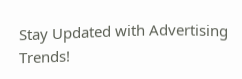Stay Updated with Advertising Trends!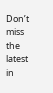Don’t miss the latest in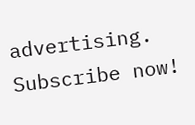advertising. Subscribe now!